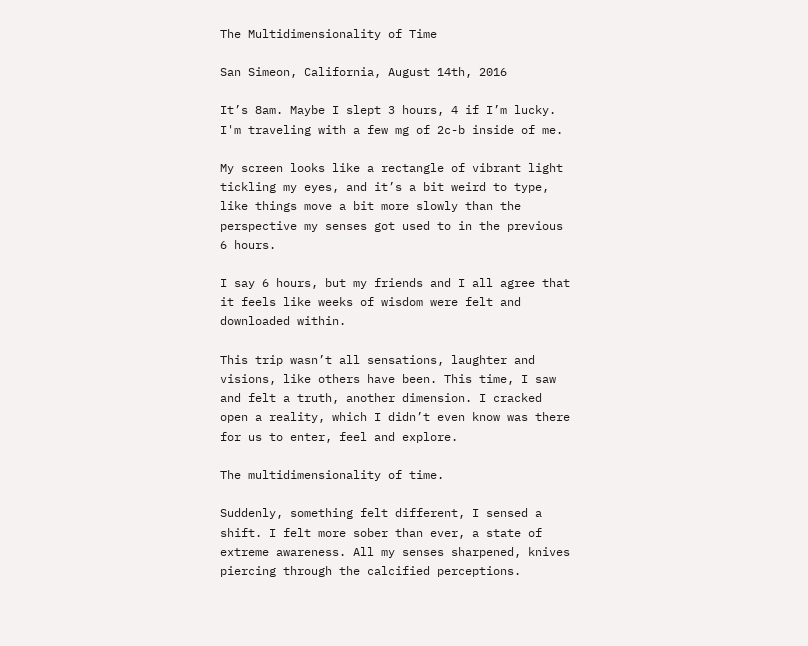The Multidimensionality of Time

San Simeon, California, August 14th, 2016

It’s 8am. Maybe I slept 3 hours, 4 if I’m lucky. I'm traveling with a few mg of 2c-b inside of me.

My screen looks like a rectangle of vibrant light tickling my eyes, and it’s a bit weird to type, like things move a bit more slowly than the perspective my senses got used to in the previous 6 hours.

I say 6 hours, but my friends and I all agree that it feels like weeks of wisdom were felt and downloaded within.

This trip wasn’t all sensations, laughter and visions, like others have been. This time, I saw and felt a truth, another dimension. I cracked open a reality, which I didn’t even know was there for us to enter, feel and explore.

The multidimensionality of time.

Suddenly, something felt different, I sensed a shift. I felt more sober than ever, a state of extreme awareness. All my senses sharpened, knives piercing through the calcified perceptions.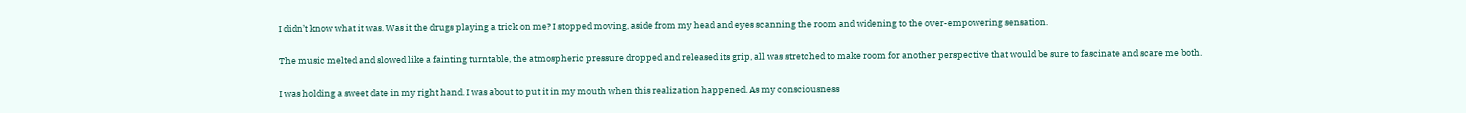I didn’t know what it was. Was it the drugs playing a trick on me? I stopped moving, aside from my head and eyes scanning the room and widening to the over-empowering sensation.

The music melted and slowed like a fainting turntable, the atmospheric pressure dropped and released its grip, all was stretched to make room for another perspective that would be sure to fascinate and scare me both.

I was holding a sweet date in my right hand. I was about to put it in my mouth when this realization happened. As my consciousness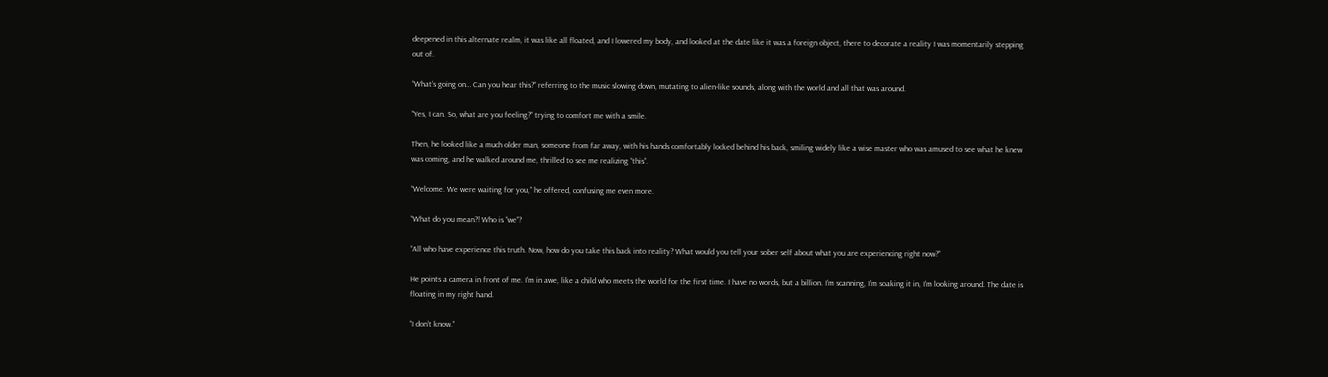deepened in this alternate realm, it was like all floated, and I lowered my body, and looked at the date like it was a foreign object, there to decorate a reality I was momentarily stepping out of.

“What’s going on… Can you hear this?” referring to the music slowing down, mutating to alien-like sounds, along with the world and all that was around.

“Yes, I can. So, what are you feeling?” trying to comfort me with a smile.

Then, he looked like a much older man, someone from far away, with his hands comfortably locked behind his back, smiling widely like a wise master who was amused to see what he knew was coming, and he walked around me, thrilled to see me realizing “this”.

“Welcome. We were waiting for you,” he offered, confusing me even more.

“What do you mean?! Who is “we”?

“All who have experience this truth. Now, how do you take this back into reality? What would you tell your sober self about what you are experiencing right now?”

He points a camera in front of me. I’m in awe, like a child who meets the world for the first time. I have no words, but a billion. I’m scanning, I’m soaking it in, I’m looking around. The date is floating in my right hand.

“I don’t know.”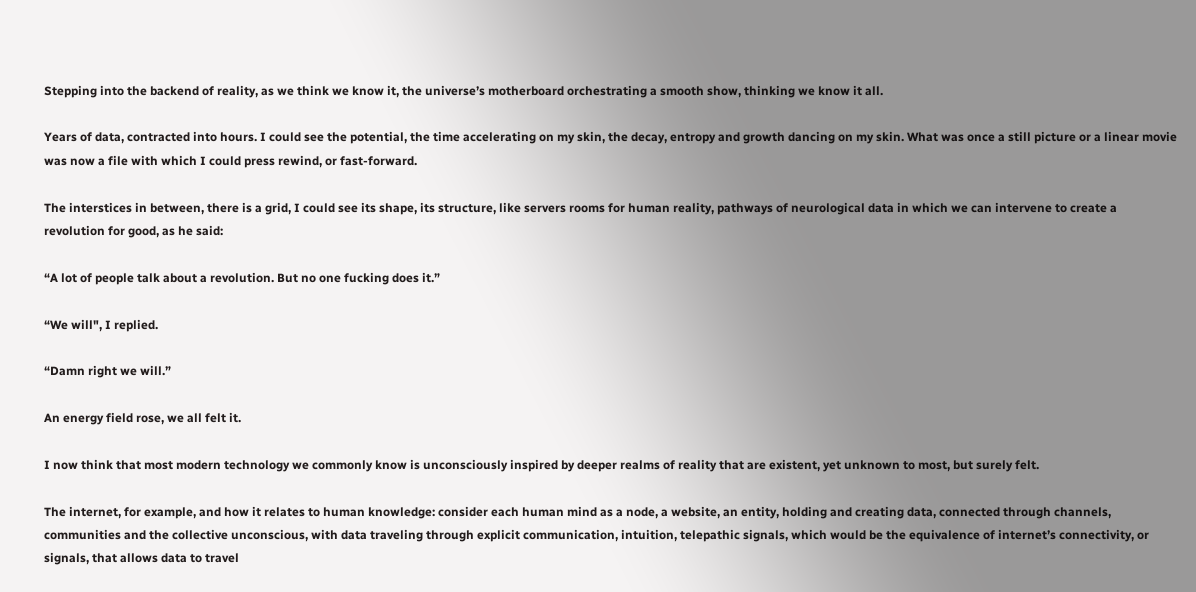Stepping into the backend of reality, as we think we know it, the universe’s motherboard orchestrating a smooth show, thinking we know it all.

Years of data, contracted into hours. I could see the potential, the time accelerating on my skin, the decay, entropy and growth dancing on my skin. What was once a still picture or a linear movie was now a file with which I could press rewind, or fast-forward.

The interstices in between, there is a grid, I could see its shape, its structure, like servers rooms for human reality, pathways of neurological data in which we can intervene to create a revolution for good, as he said:

“A lot of people talk about a revolution. But no one fucking does it.”

“We will", I replied.

“Damn right we will.”

An energy field rose, we all felt it.

I now think that most modern technology we commonly know is unconsciously inspired by deeper realms of reality that are existent, yet unknown to most, but surely felt.

The internet, for example, and how it relates to human knowledge: consider each human mind as a node, a website, an entity, holding and creating data, connected through channels, communities and the collective unconscious, with data traveling through explicit communication, intuition, telepathic signals, which would be the equivalence of internet’s connectivity, or signals, that allows data to travel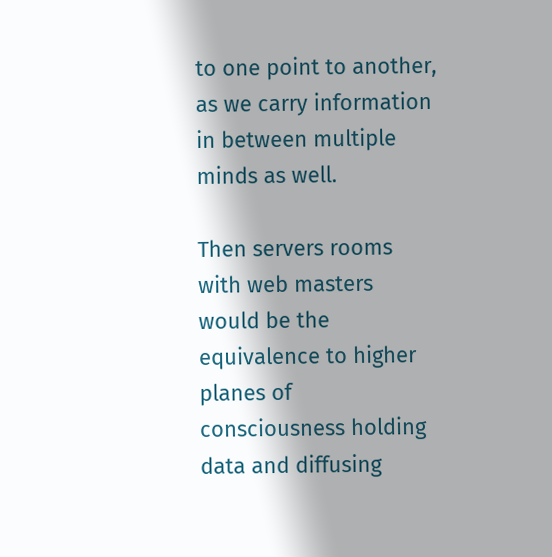to one point to another, as we carry information in between multiple minds as well.

Then servers rooms with web masters would be the equivalence to higher planes of consciousness holding data and diffusing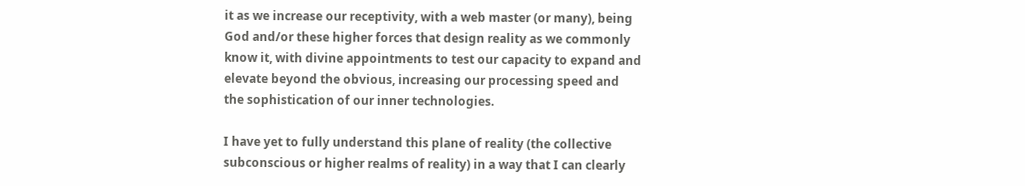it as we increase our receptivity, with a web master (or many), being God and/or these higher forces that design reality as we commonly know it, with divine appointments to test our capacity to expand and elevate beyond the obvious, increasing our processing speed and the sophistication of our inner technologies.

I have yet to fully understand this plane of reality (the collective subconscious or higher realms of reality) in a way that I can clearly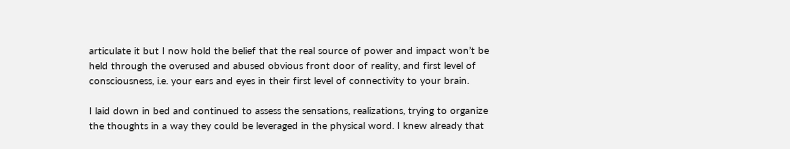articulate it but I now hold the belief that the real source of power and impact won’t be held through the overused and abused obvious front door of reality, and first level of consciousness, i.e. your ears and eyes in their first level of connectivity to your brain.

I laid down in bed and continued to assess the sensations, realizations, trying to organize the thoughts in a way they could be leveraged in the physical word. I knew already that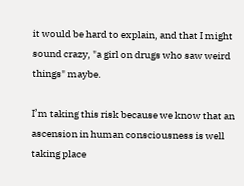it would be hard to explain, and that I might sound crazy, "a girl on drugs who saw weird things" maybe.

I’m taking this risk because we know that an ascension in human consciousness is well taking place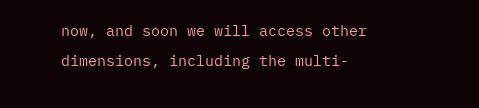now, and soon we will access other dimensions, including the multi-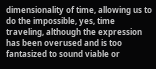dimensionality of time, allowing us to do the impossible, yes, time traveling, although the expression has been overused and is too fantasized to sound viable or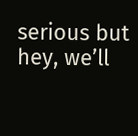serious but hey, we’ll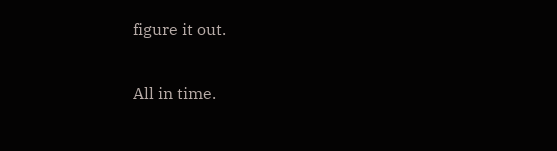figure it out.

All in time.